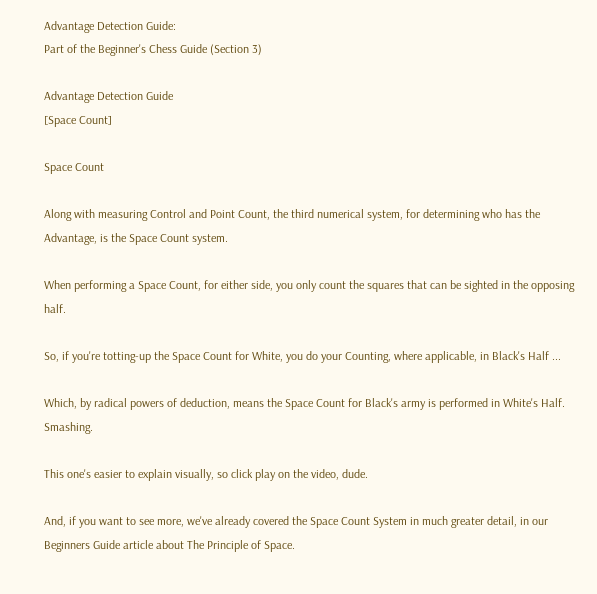Advantage Detection Guide:
Part of the Beginner's Chess Guide (Section 3)

Advantage Detection Guide
[Space Count]

Space Count

Along with measuring Control and Point Count, the third numerical system, for determining who has the Advantage, is the Space Count system.

When performing a Space Count, for either side, you only count the squares that can be sighted in the opposing half.

So, if you're totting-up the Space Count for White, you do your Counting, where applicable, in Black's Half ...

Which, by radical powers of deduction, means the Space Count for Black's army is performed in White's Half. Smashing.

This one's easier to explain visually, so click play on the video, dude.

And, if you want to see more, we've already covered the Space Count System in much greater detail, in our Beginners Guide article about The Principle of Space.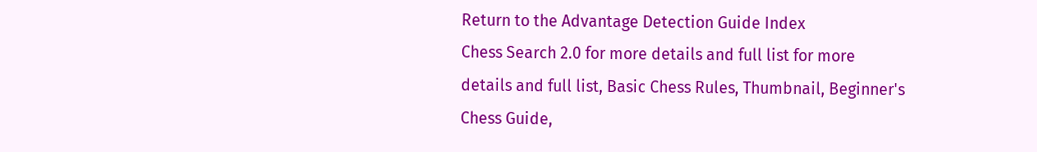Return to the Advantage Detection Guide Index
Chess Search 2.0 for more details and full list for more details and full list, Basic Chess Rules, Thumbnail, Beginner's Chess Guide,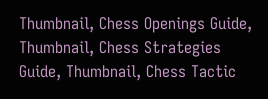Thumbnail, Chess Openings Guide, Thumbnail, Chess Strategies Guide, Thumbnail, Chess Tactic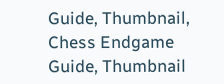Guide, Thumbnail, Chess Endgame Guide, Thumbnail